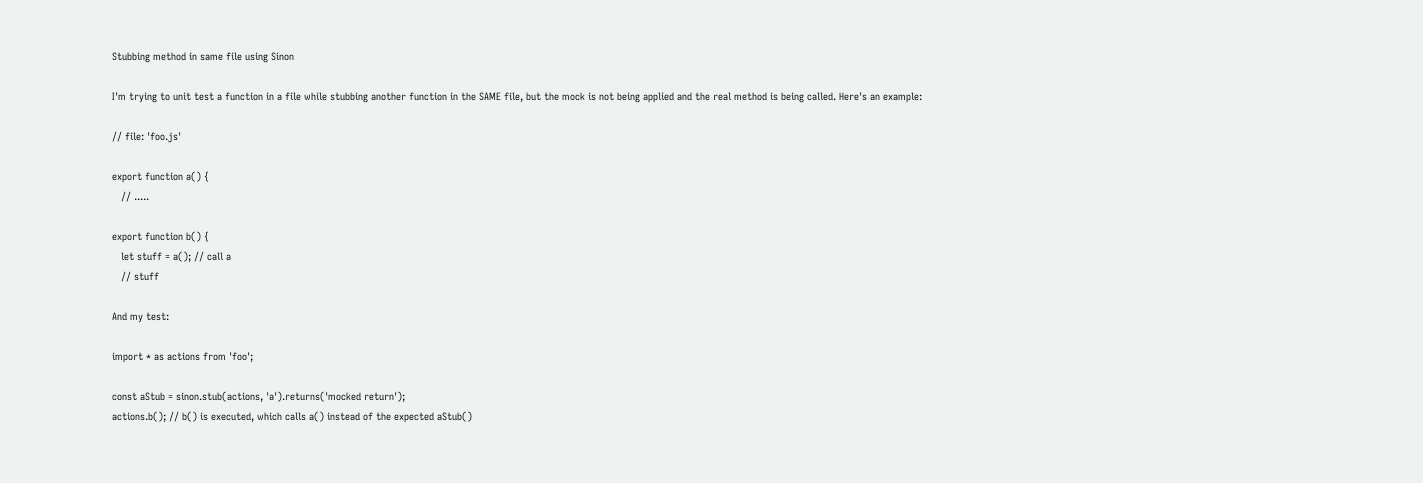Stubbing method in same file using Sinon

I'm trying to unit test a function in a file while stubbing another function in the SAME file, but the mock is not being applied and the real method is being called. Here's an example:

// file: 'foo.js'

export function a() {
   // .....

export function b() {
   let stuff = a(); // call a
   // stuff

And my test:

import * as actions from 'foo';

const aStub = sinon.stub(actions, 'a').returns('mocked return');
actions.b(); // b() is executed, which calls a() instead of the expected aStub()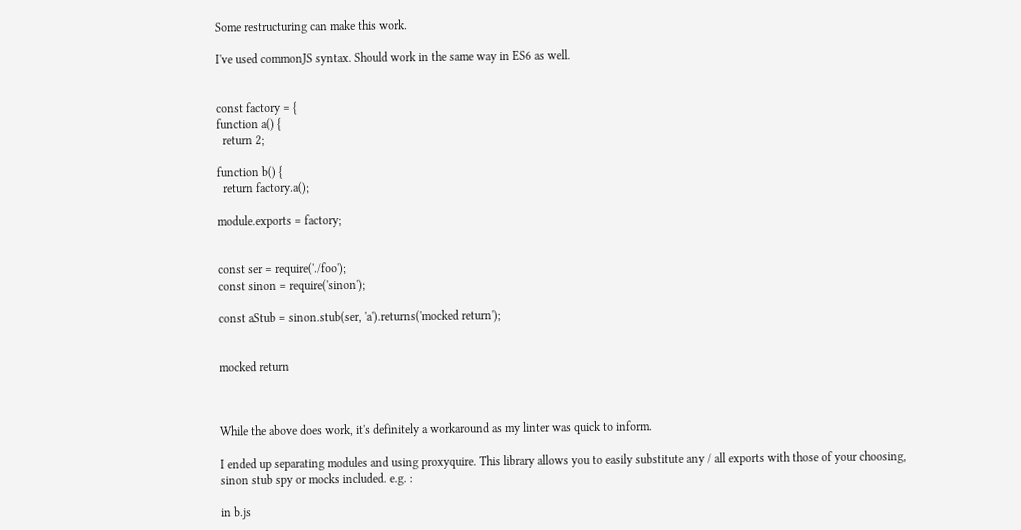Some restructuring can make this work.

I've used commonJS syntax. Should work in the same way in ES6 as well.


const factory = {
function a() {
  return 2;

function b() {
  return factory.a();

module.exports = factory;


const ser = require('./foo');
const sinon = require('sinon');

const aStub = sinon.stub(ser, 'a').returns('mocked return');


mocked return



While the above does work, it's definitely a workaround as my linter was quick to inform.

I ended up separating modules and using proxyquire. This library allows you to easily substitute any / all exports with those of your choosing, sinon stub spy or mocks included. e.g. :

in b.js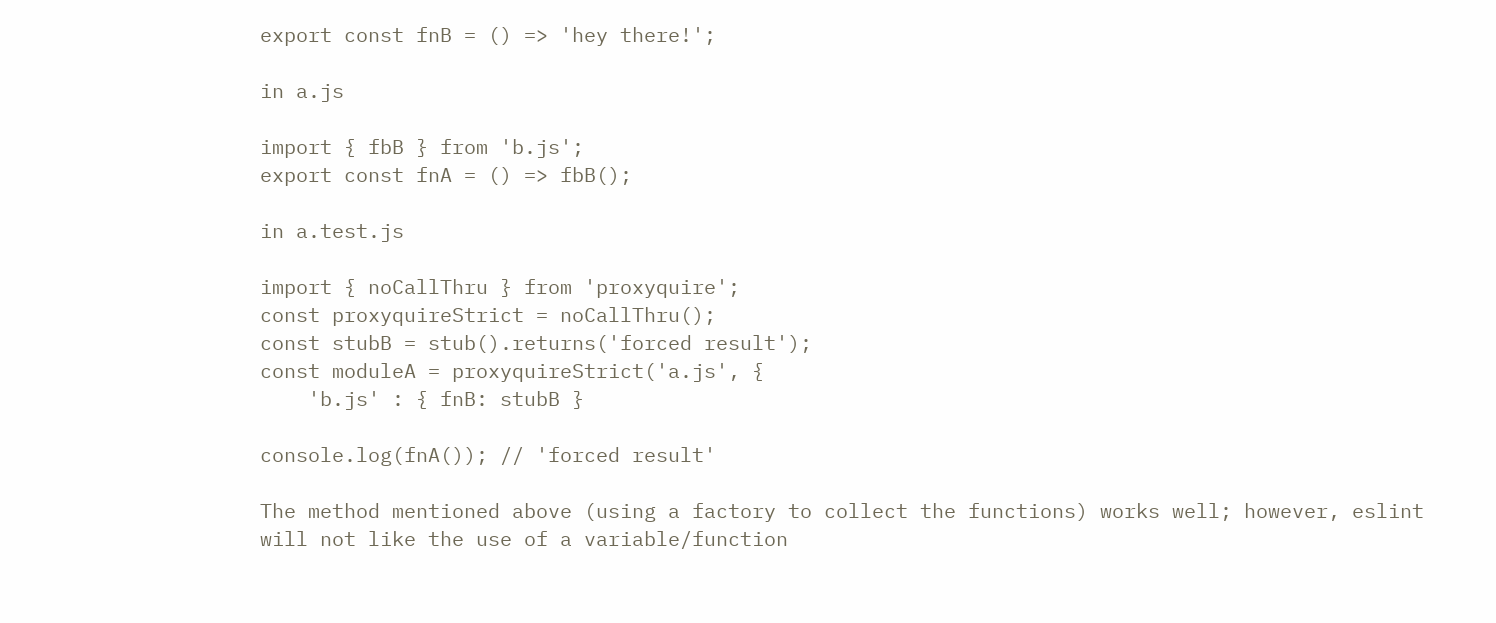export const fnB = () => 'hey there!';

in a.js

import { fbB } from 'b.js';
export const fnA = () => fbB();

in a.test.js

import { noCallThru } from 'proxyquire';
const proxyquireStrict = noCallThru();
const stubB = stub().returns('forced result');
const moduleA = proxyquireStrict('a.js', {
    'b.js' : { fnB: stubB }

console.log(fnA()); // 'forced result'

The method mentioned above (using a factory to collect the functions) works well; however, eslint will not like the use of a variable/function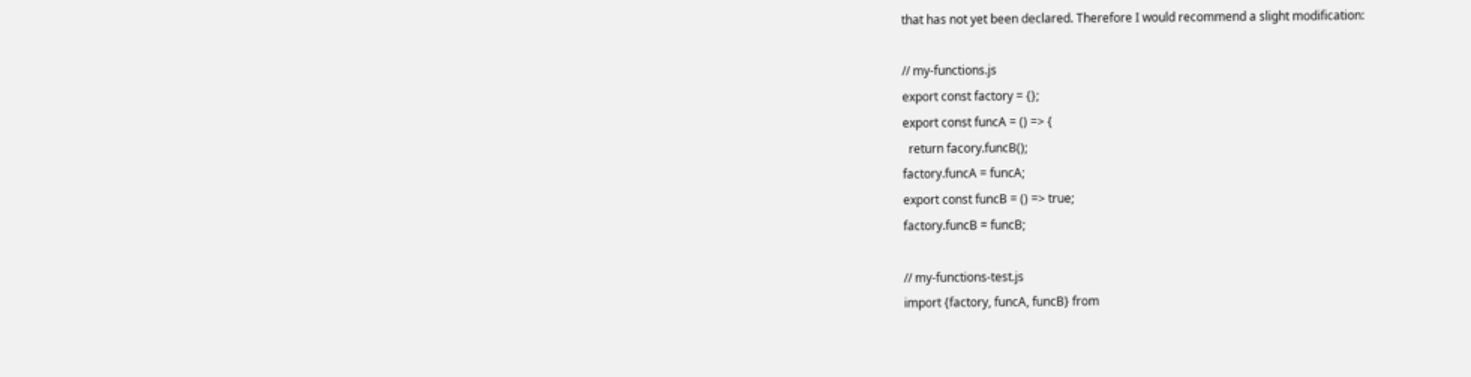that has not yet been declared. Therefore I would recommend a slight modification:

// my-functions.js
export const factory = {};
export const funcA = () => {
  return facory.funcB();
factory.funcA = funcA;
export const funcB = () => true;
factory.funcB = funcB;

// my-functions-test.js
import {factory, funcA, funcB} from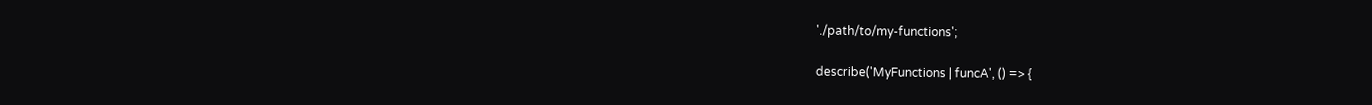'./path/to/my-functions';

describe('MyFunctions | funcA', () => {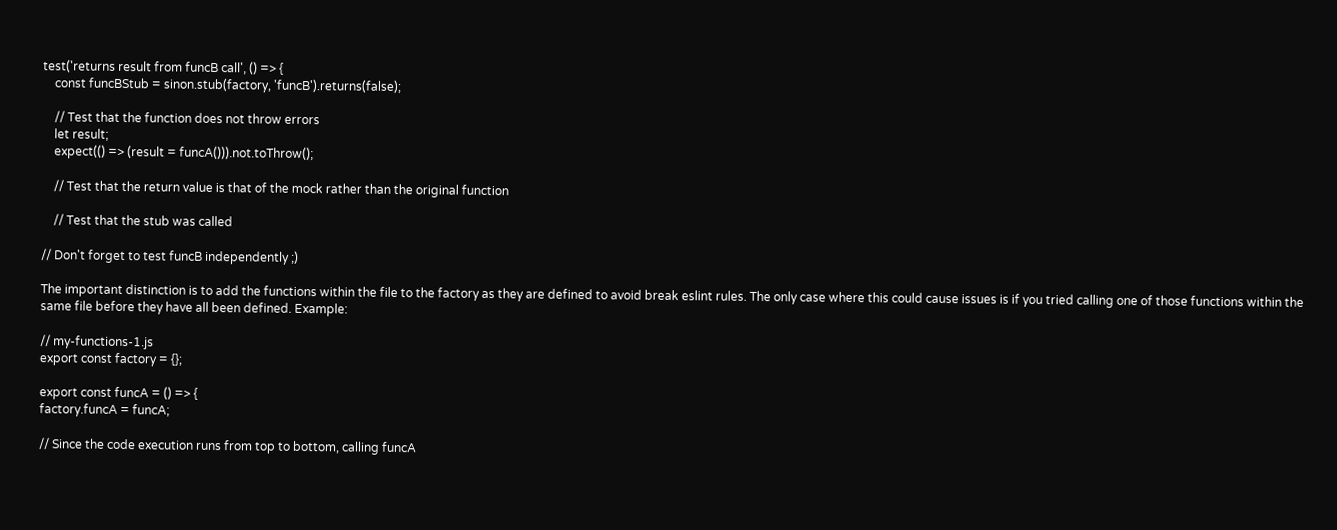test('returns result from funcB call', () => {
    const funcBStub = sinon.stub(factory, 'funcB').returns(false);

    // Test that the function does not throw errors
    let result;
    expect(() => (result = funcA())).not.toThrow();

    // Test that the return value is that of the mock rather than the original function

    // Test that the stub was called

// Don't forget to test funcB independently ;)

The important distinction is to add the functions within the file to the factory as they are defined to avoid break eslint rules. The only case where this could cause issues is if you tried calling one of those functions within the same file before they have all been defined. Example:

// my-functions-1.js
export const factory = {};

export const funcA = () => {
factory.funcA = funcA;

// Since the code execution runs from top to bottom, calling funcA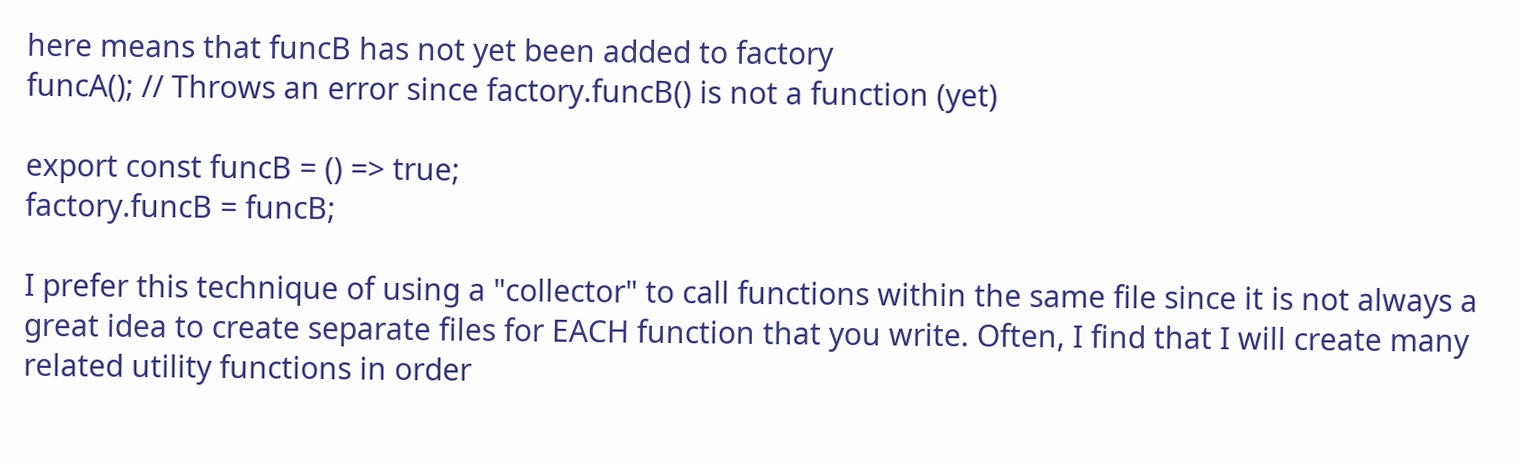here means that funcB has not yet been added to factory
funcA(); // Throws an error since factory.funcB() is not a function (yet)

export const funcB = () => true;
factory.funcB = funcB;

I prefer this technique of using a "collector" to call functions within the same file since it is not always a great idea to create separate files for EACH function that you write. Often, I find that I will create many related utility functions in order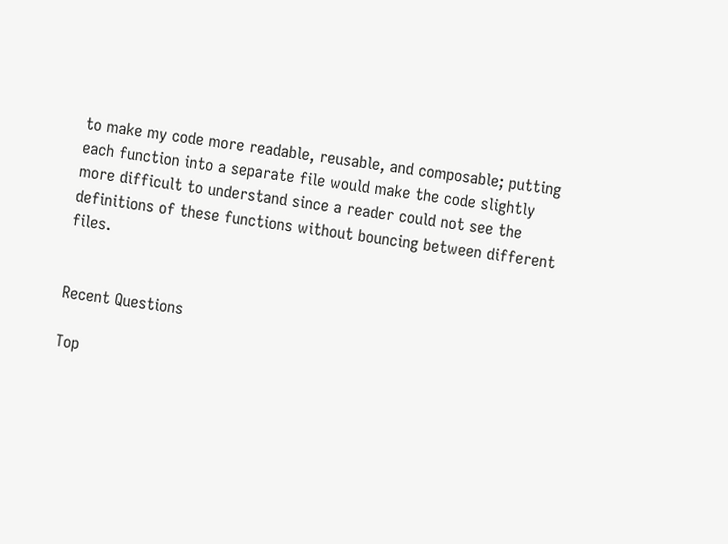to make my code more readable, reusable, and composable; putting each function into a separate file would make the code slightly more difficult to understand since a reader could not see the definitions of these functions without bouncing between different files.


Recent Questions

Top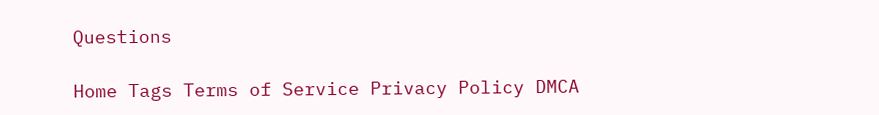Questions

Home Tags Terms of Service Privacy Policy DMCA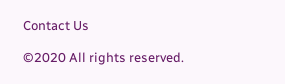Contact Us

©2020 All rights reserved.